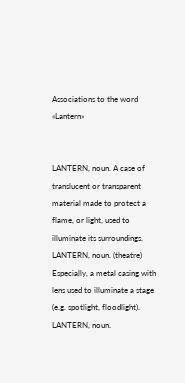Associations to the word «Lantern»


LANTERN, noun. A case of translucent or transparent material made to protect a flame, or light, used to illuminate its surroundings.
LANTERN, noun. (theatre) Especially, a metal casing with lens used to illuminate a stage (e.g. spotlight, floodlight).
LANTERN, noun.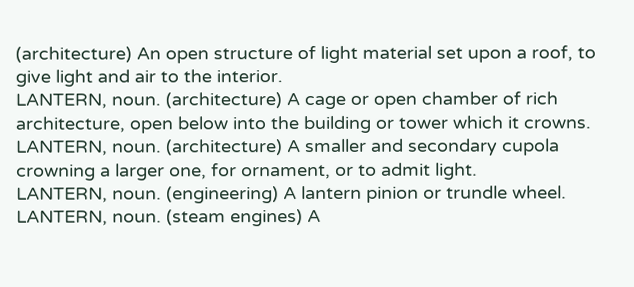(architecture) An open structure of light material set upon a roof, to give light and air to the interior.
LANTERN, noun. (architecture) A cage or open chamber of rich architecture, open below into the building or tower which it crowns.
LANTERN, noun. (architecture) A smaller and secondary cupola crowning a larger one, for ornament, or to admit light.
LANTERN, noun. (engineering) A lantern pinion or trundle wheel.
LANTERN, noun. (steam engines) A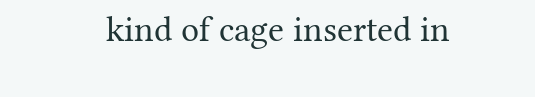kind of cage inserted in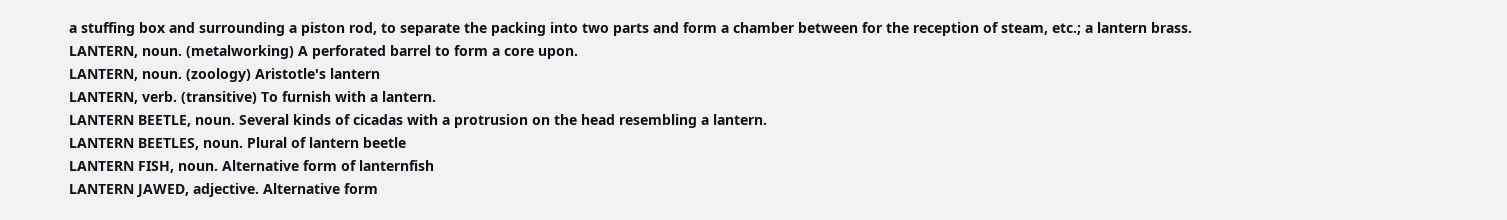a stuffing box and surrounding a piston rod, to separate the packing into two parts and form a chamber between for the reception of steam, etc.; a lantern brass.
LANTERN, noun. (metalworking) A perforated barrel to form a core upon.
LANTERN, noun. (zoology) Aristotle's lantern
LANTERN, verb. (transitive) To furnish with a lantern.
LANTERN BEETLE, noun. Several kinds of cicadas with a protrusion on the head resembling a lantern.
LANTERN BEETLES, noun. Plural of lantern beetle
LANTERN FISH, noun. Alternative form of lanternfish
LANTERN JAWED, adjective. Alternative form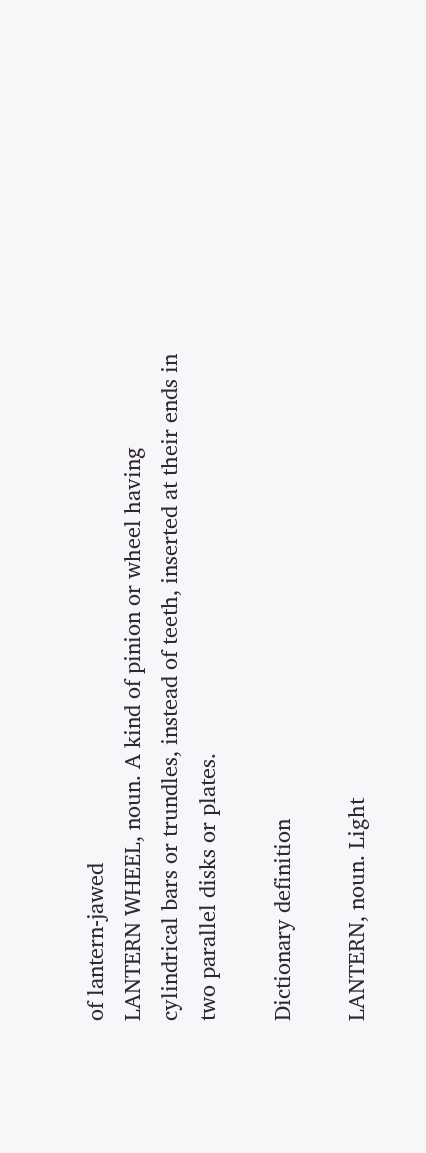of lantern-jawed
LANTERN WHEEL, noun. A kind of pinion or wheel having cylindrical bars or trundles, instead of teeth, inserted at their ends in two parallel disks or plates.

Dictionary definition

LANTERN, noun. Light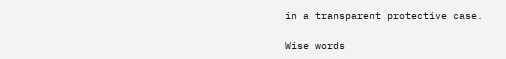in a transparent protective case.

Wise words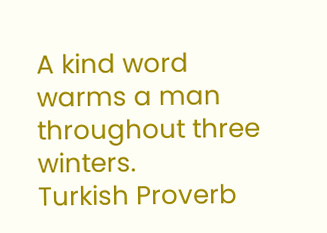A kind word warms a man throughout three winters.
Turkish Proverb